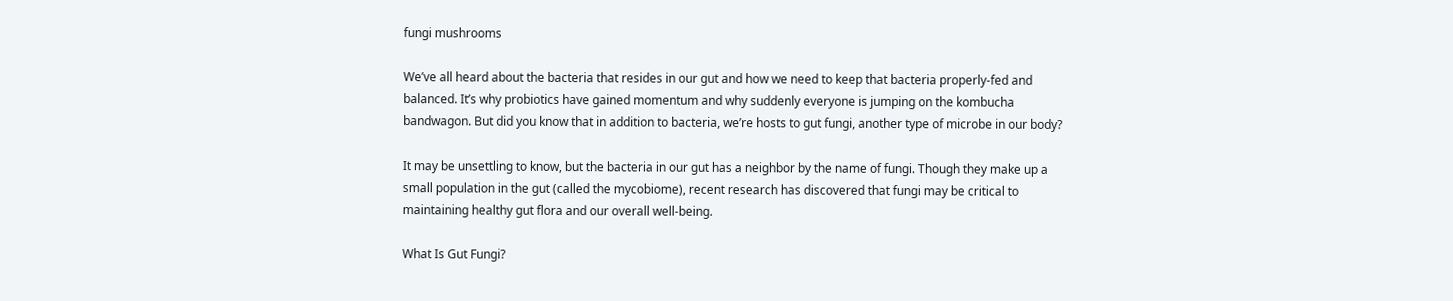fungi mushrooms

We’ve all heard about the bacteria that resides in our gut and how we need to keep that bacteria properly-fed and balanced. It’s why probiotics have gained momentum and why suddenly everyone is jumping on the kombucha bandwagon. But did you know that in addition to bacteria, we’re hosts to gut fungi, another type of microbe in our body?

It may be unsettling to know, but the bacteria in our gut has a neighbor by the name of fungi. Though they make up a small population in the gut (called the mycobiome), recent research has discovered that fungi may be critical to maintaining healthy gut flora and our overall well-being.

What Is Gut Fungi?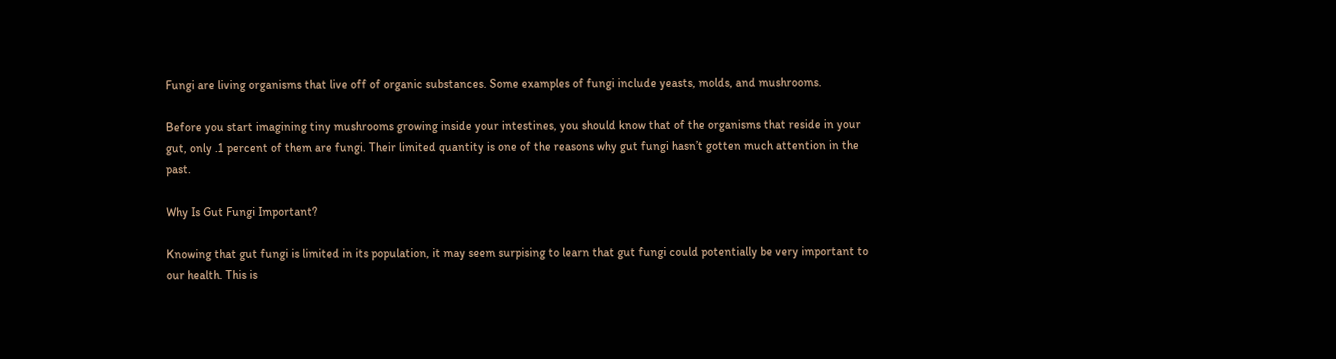Fungi are living organisms that live off of organic substances. Some examples of fungi include yeasts, molds, and mushrooms.

Before you start imagining tiny mushrooms growing inside your intestines, you should know that of the organisms that reside in your gut, only .1 percent of them are fungi. Their limited quantity is one of the reasons why gut fungi hasn’t gotten much attention in the past.

Why Is Gut Fungi Important?

Knowing that gut fungi is limited in its population, it may seem surpising to learn that gut fungi could potentially be very important to our health. This is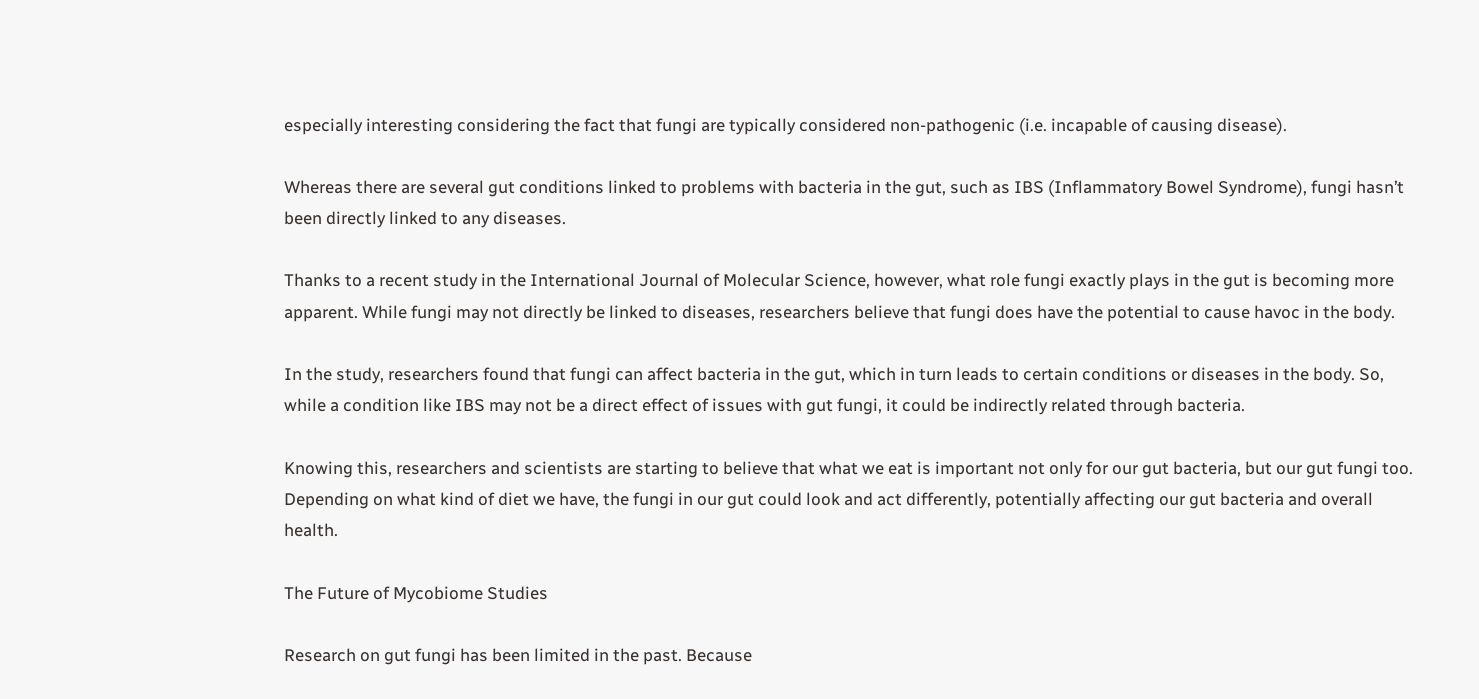especially interesting considering the fact that fungi are typically considered non-pathogenic (i.e. incapable of causing disease).

Whereas there are several gut conditions linked to problems with bacteria in the gut, such as IBS (Inflammatory Bowel Syndrome), fungi hasn’t been directly linked to any diseases.

Thanks to a recent study in the International Journal of Molecular Science, however, what role fungi exactly plays in the gut is becoming more apparent. While fungi may not directly be linked to diseases, researchers believe that fungi does have the potential to cause havoc in the body.

In the study, researchers found that fungi can affect bacteria in the gut, which in turn leads to certain conditions or diseases in the body. So, while a condition like IBS may not be a direct effect of issues with gut fungi, it could be indirectly related through bacteria.

Knowing this, researchers and scientists are starting to believe that what we eat is important not only for our gut bacteria, but our gut fungi too. Depending on what kind of diet we have, the fungi in our gut could look and act differently, potentially affecting our gut bacteria and overall health.

The Future of Mycobiome Studies

Research on gut fungi has been limited in the past. Because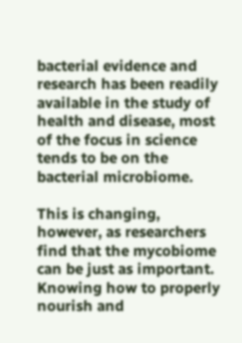bacterial evidence and research has been readily available in the study of health and disease, most of the focus in science tends to be on the bacterial microbiome.

This is changing, however, as researchers find that the mycobiome can be just as important. Knowing how to properly nourish and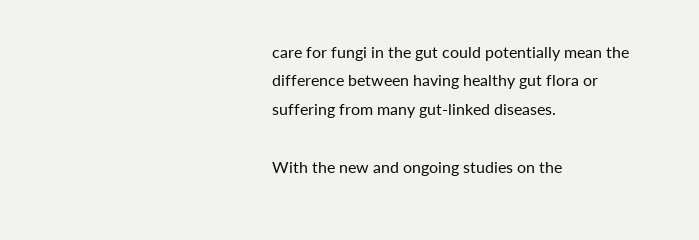care for fungi in the gut could potentially mean the difference between having healthy gut flora or suffering from many gut-linked diseases.

With the new and ongoing studies on the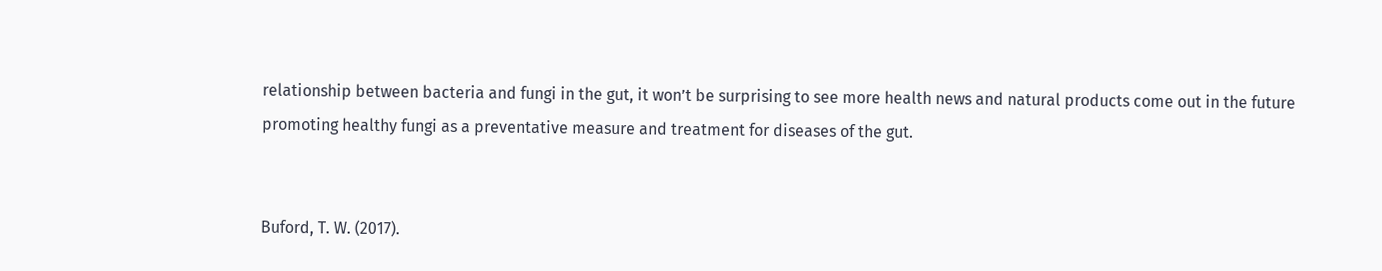relationship between bacteria and fungi in the gut, it won’t be surprising to see more health news and natural products come out in the future promoting healthy fungi as a preventative measure and treatment for diseases of the gut.


Buford, T. W. (2017).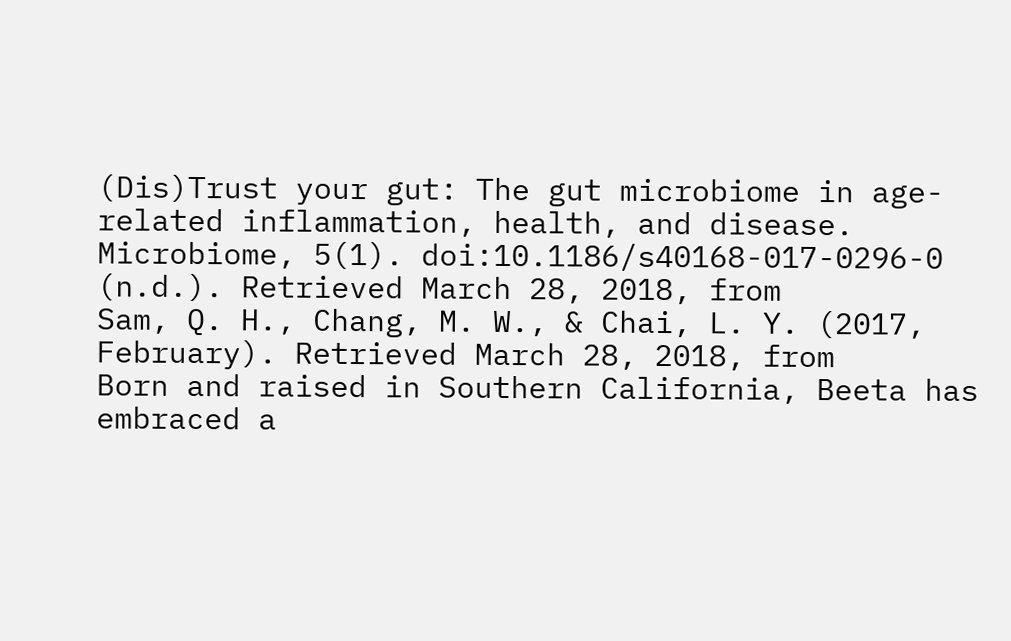(Dis)Trust your gut: The gut microbiome in age-related inflammation, health, and disease. Microbiome, 5(1). doi:10.1186/s40168-017-0296-0
(n.d.). Retrieved March 28, 2018, from
Sam, Q. H., Chang, M. W., & Chai, L. Y. (2017, February). Retrieved March 28, 2018, from
Born and raised in Southern California, Beeta has embraced a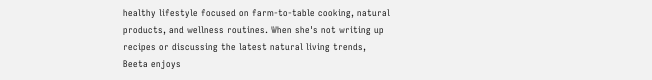healthy lifestyle focused on farm-to-table cooking, natural products, and wellness routines. When she's not writing up recipes or discussing the latest natural living trends, Beeta enjoys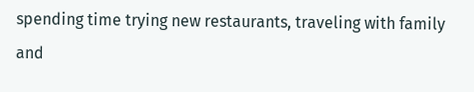spending time trying new restaurants, traveling with family and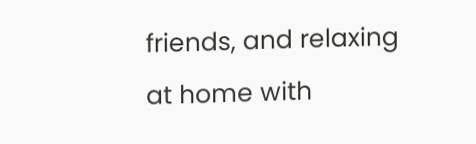friends, and relaxing at home with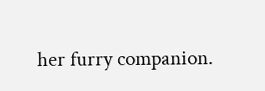her furry companion.